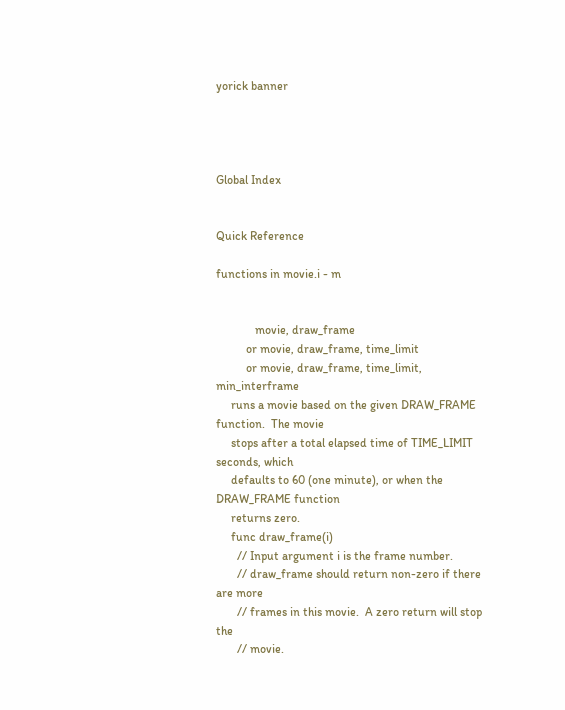yorick banner




Global Index


Quick Reference

functions in movie.i - m


             movie, draw_frame
          or movie, draw_frame, time_limit
          or movie, draw_frame, time_limit, min_interframe
     runs a movie based on the given DRAW_FRAME function.  The movie
     stops after a total elapsed time of TIME_LIMIT seconds, which
     defaults to 60 (one minute), or when the DRAW_FRAME function
     returns zero.
     func draw_frame(i)
       // Input argument i is the frame number.
       // draw_frame should return non-zero if there are more
       // frames in this movie.  A zero return will stop the
       // movie.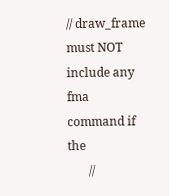// draw_frame must NOT include any fma command if the
       //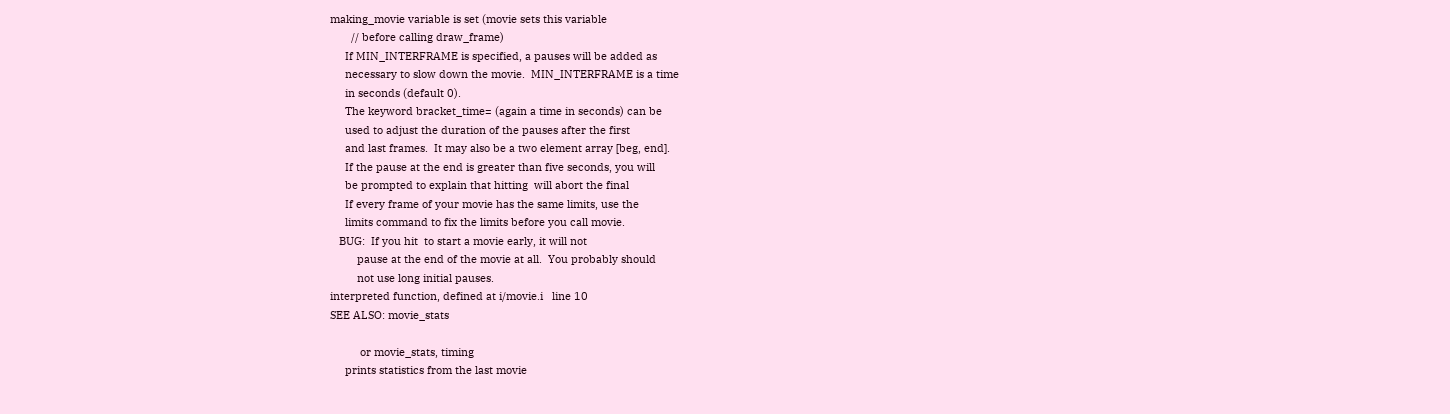making_movie variable is set (movie sets this variable
       // before calling draw_frame)
     If MIN_INTERFRAME is specified, a pauses will be added as
     necessary to slow down the movie.  MIN_INTERFRAME is a time
     in seconds (default 0).
     The keyword bracket_time= (again a time in seconds) can be
     used to adjust the duration of the pauses after the first
     and last frames.  It may also be a two element array [beg, end].
     If the pause at the end is greater than five seconds, you will
     be prompted to explain that hitting  will abort the final
     If every frame of your movie has the same limits, use the
     limits command to fix the limits before you call movie.
   BUG:  If you hit  to start a movie early, it will not
         pause at the end of the movie at all.  You probably should
         not use long initial pauses.
interpreted function, defined at i/movie.i   line 10
SEE ALSO: movie_stats

          or movie_stats, timing
     prints statistics from the last movie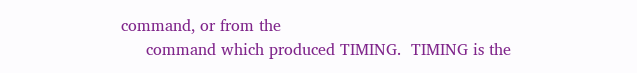command, or from the
     command which produced TIMING.  TIMING is the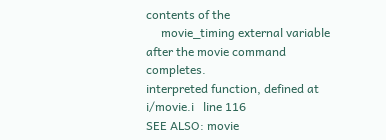contents of the
     movie_timing external variable after the movie command completes.
interpreted function, defined at i/movie.i   line 116
SEE ALSO: movie